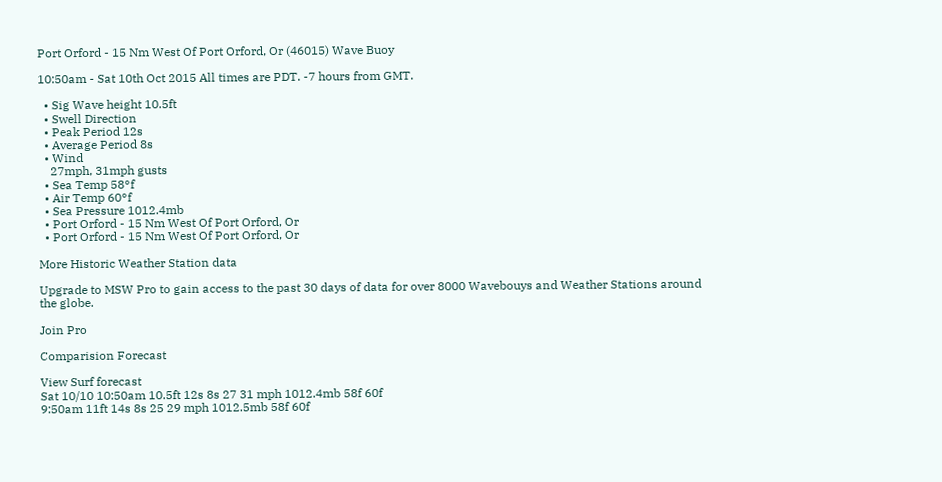Port Orford - 15 Nm West Of Port Orford, Or (46015) Wave Buoy

10:50am - Sat 10th Oct 2015 All times are PDT. -7 hours from GMT.

  • Sig Wave height 10.5ft
  • Swell Direction
  • Peak Period 12s
  • Average Period 8s
  • Wind
    27mph, 31mph gusts
  • Sea Temp 58°f
  • Air Temp 60°f
  • Sea Pressure 1012.4mb
  • Port Orford - 15 Nm West Of Port Orford, Or
  • Port Orford - 15 Nm West Of Port Orford, Or

More Historic Weather Station data

Upgrade to MSW Pro to gain access to the past 30 days of data for over 8000 Wavebouys and Weather Stations around the globe.

Join Pro

Comparision Forecast

View Surf forecast
Sat 10/10 10:50am 10.5ft 12s 8s 27 31 mph 1012.4mb 58f 60f
9:50am 11ft 14s 8s 25 29 mph 1012.5mb 58f 60f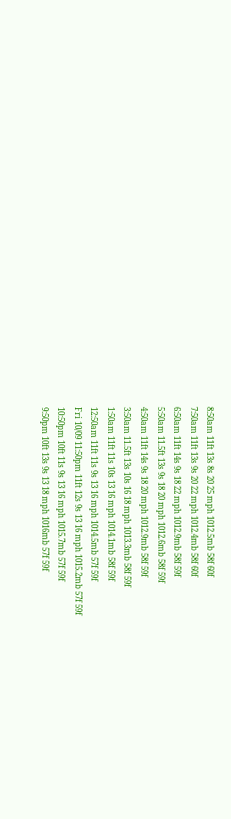8:50am 11ft 13s 8s 20 25 mph 1012.5mb 58f 60f
7:50am 11ft 13s 9s 20 22 mph 1012.4mb 58f 60f
6:50am 11ft 14s 9s 18 22 mph 1012.9mb 58f 59f
5:50am 11.5ft 13s 9s 18 20 mph 1012.6mb 58f 59f
4:50am 11ft 14s 9s 18 20 mph 1012.9mb 58f 59f
3:50am 11.5ft 13s 10s 16 18 mph 1013.3mb 58f 59f
1:50am 11ft 11s 10s 13 16 mph 1014.1mb 58f 59f
12:50am 11ft 11s 9s 13 16 mph 1014.5mb 57f 59f
Fri 10/09 11:50pm 11ft 12s 9s 13 16 mph 1015.2mb 57f 59f
10:50pm 10ft 11s 9s 13 16 mph 1015.7mb 57f 59f
9:50pm 10ft 13s 9s 13 18 mph 1016mb 57f 59f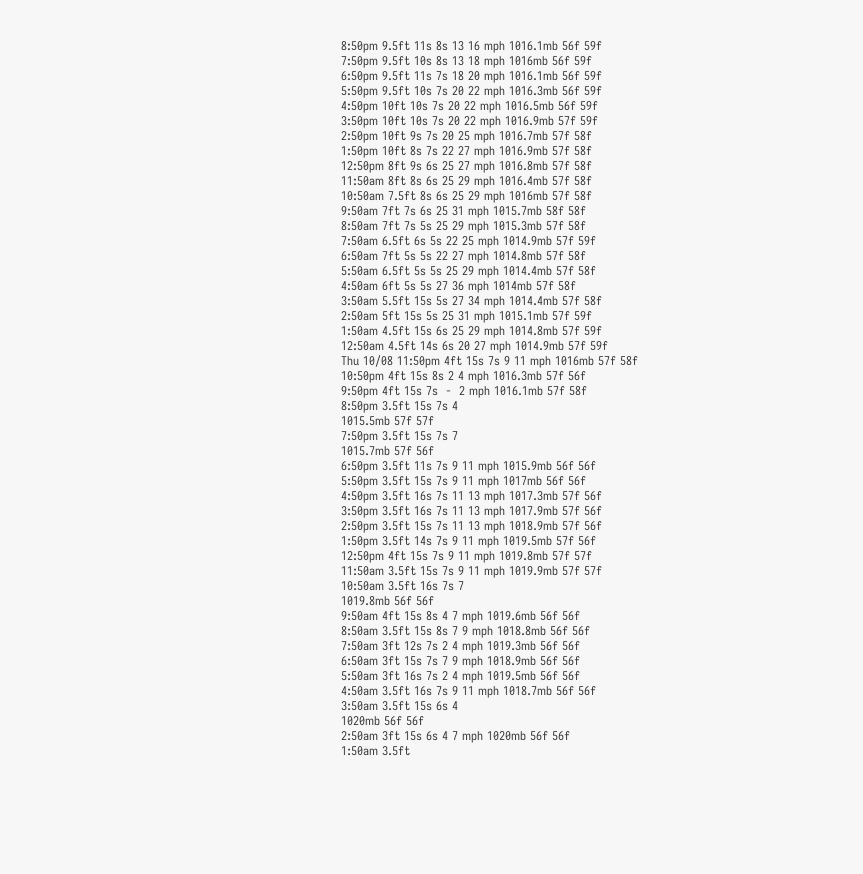8:50pm 9.5ft 11s 8s 13 16 mph 1016.1mb 56f 59f
7:50pm 9.5ft 10s 8s 13 18 mph 1016mb 56f 59f
6:50pm 9.5ft 11s 7s 18 20 mph 1016.1mb 56f 59f
5:50pm 9.5ft 10s 7s 20 22 mph 1016.3mb 56f 59f
4:50pm 10ft 10s 7s 20 22 mph 1016.5mb 56f 59f
3:50pm 10ft 10s 7s 20 22 mph 1016.9mb 57f 59f
2:50pm 10ft 9s 7s 20 25 mph 1016.7mb 57f 58f
1:50pm 10ft 8s 7s 22 27 mph 1016.9mb 57f 58f
12:50pm 8ft 9s 6s 25 27 mph 1016.8mb 57f 58f
11:50am 8ft 8s 6s 25 29 mph 1016.4mb 57f 58f
10:50am 7.5ft 8s 6s 25 29 mph 1016mb 57f 58f
9:50am 7ft 7s 6s 25 31 mph 1015.7mb 58f 58f
8:50am 7ft 7s 5s 25 29 mph 1015.3mb 57f 58f
7:50am 6.5ft 6s 5s 22 25 mph 1014.9mb 57f 59f
6:50am 7ft 5s 5s 22 27 mph 1014.8mb 57f 58f
5:50am 6.5ft 5s 5s 25 29 mph 1014.4mb 57f 58f
4:50am 6ft 5s 5s 27 36 mph 1014mb 57f 58f
3:50am 5.5ft 15s 5s 27 34 mph 1014.4mb 57f 58f
2:50am 5ft 15s 5s 25 31 mph 1015.1mb 57f 59f
1:50am 4.5ft 15s 6s 25 29 mph 1014.8mb 57f 59f
12:50am 4.5ft 14s 6s 20 27 mph 1014.9mb 57f 59f
Thu 10/08 11:50pm 4ft 15s 7s 9 11 mph 1016mb 57f 58f
10:50pm 4ft 15s 8s 2 4 mph 1016.3mb 57f 56f
9:50pm 4ft 15s 7s  -  2 mph 1016.1mb 57f 58f
8:50pm 3.5ft 15s 7s 4
1015.5mb 57f 57f
7:50pm 3.5ft 15s 7s 7
1015.7mb 57f 56f
6:50pm 3.5ft 11s 7s 9 11 mph 1015.9mb 56f 56f
5:50pm 3.5ft 15s 7s 9 11 mph 1017mb 56f 56f
4:50pm 3.5ft 16s 7s 11 13 mph 1017.3mb 57f 56f
3:50pm 3.5ft 16s 7s 11 13 mph 1017.9mb 57f 56f
2:50pm 3.5ft 15s 7s 11 13 mph 1018.9mb 57f 56f
1:50pm 3.5ft 14s 7s 9 11 mph 1019.5mb 57f 56f
12:50pm 4ft 15s 7s 9 11 mph 1019.8mb 57f 57f
11:50am 3.5ft 15s 7s 9 11 mph 1019.9mb 57f 57f
10:50am 3.5ft 16s 7s 7
1019.8mb 56f 56f
9:50am 4ft 15s 8s 4 7 mph 1019.6mb 56f 56f
8:50am 3.5ft 15s 8s 7 9 mph 1018.8mb 56f 56f
7:50am 3ft 12s 7s 2 4 mph 1019.3mb 56f 56f
6:50am 3ft 15s 7s 7 9 mph 1018.9mb 56f 56f
5:50am 3ft 16s 7s 2 4 mph 1019.5mb 56f 56f
4:50am 3.5ft 16s 7s 9 11 mph 1018.7mb 56f 56f
3:50am 3.5ft 15s 6s 4
1020mb 56f 56f
2:50am 3ft 15s 6s 4 7 mph 1020mb 56f 56f
1:50am 3.5ft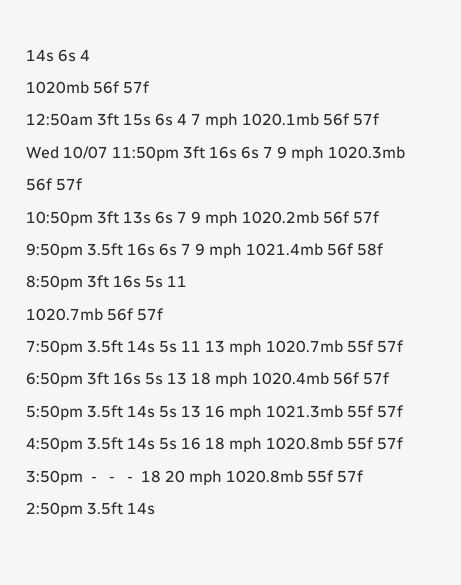14s 6s 4
1020mb 56f 57f
12:50am 3ft 15s 6s 4 7 mph 1020.1mb 56f 57f
Wed 10/07 11:50pm 3ft 16s 6s 7 9 mph 1020.3mb 56f 57f
10:50pm 3ft 13s 6s 7 9 mph 1020.2mb 56f 57f
9:50pm 3.5ft 16s 6s 7 9 mph 1021.4mb 56f 58f
8:50pm 3ft 16s 5s 11
1020.7mb 56f 57f
7:50pm 3.5ft 14s 5s 11 13 mph 1020.7mb 55f 57f
6:50pm 3ft 16s 5s 13 18 mph 1020.4mb 56f 57f
5:50pm 3.5ft 14s 5s 13 16 mph 1021.3mb 55f 57f
4:50pm 3.5ft 14s 5s 16 18 mph 1020.8mb 55f 57f
3:50pm  -   -   -  18 20 mph 1020.8mb 55f 57f
2:50pm 3.5ft 14s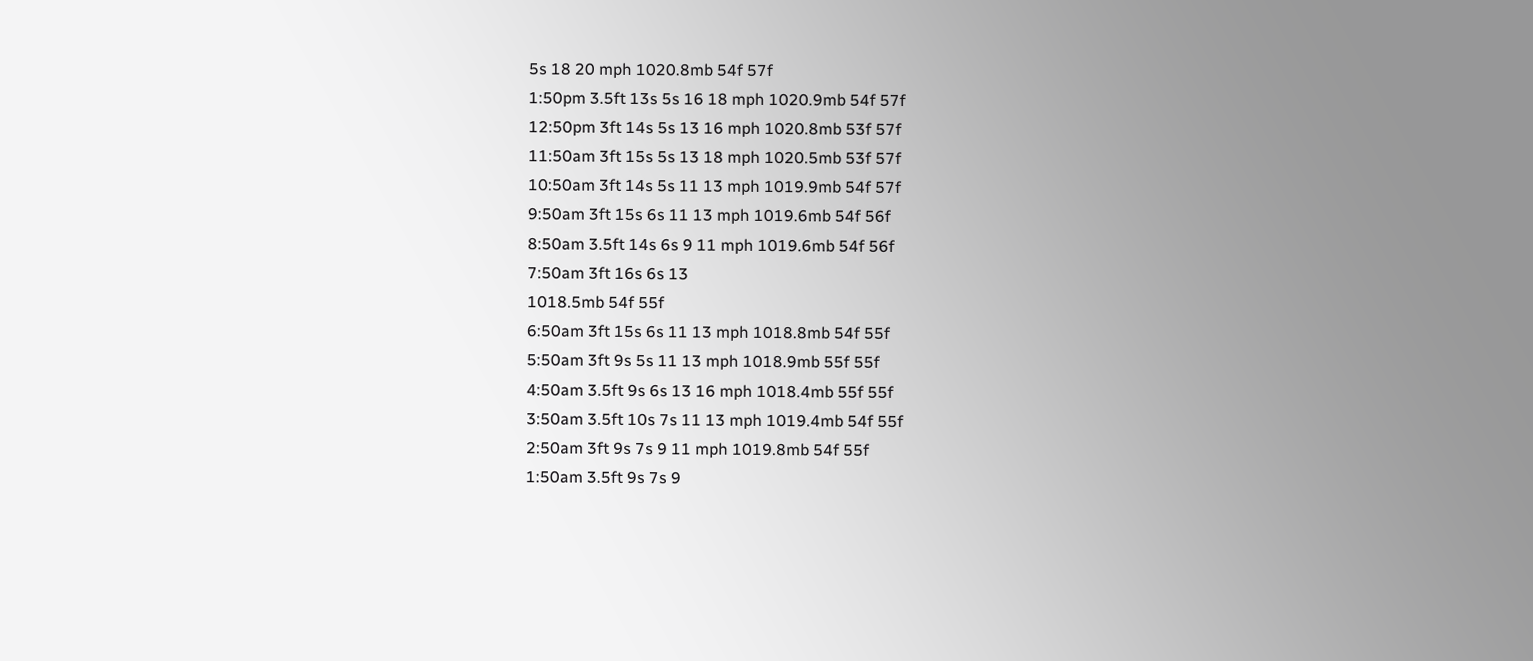5s 18 20 mph 1020.8mb 54f 57f
1:50pm 3.5ft 13s 5s 16 18 mph 1020.9mb 54f 57f
12:50pm 3ft 14s 5s 13 16 mph 1020.8mb 53f 57f
11:50am 3ft 15s 5s 13 18 mph 1020.5mb 53f 57f
10:50am 3ft 14s 5s 11 13 mph 1019.9mb 54f 57f
9:50am 3ft 15s 6s 11 13 mph 1019.6mb 54f 56f
8:50am 3.5ft 14s 6s 9 11 mph 1019.6mb 54f 56f
7:50am 3ft 16s 6s 13
1018.5mb 54f 55f
6:50am 3ft 15s 6s 11 13 mph 1018.8mb 54f 55f
5:50am 3ft 9s 5s 11 13 mph 1018.9mb 55f 55f
4:50am 3.5ft 9s 6s 13 16 mph 1018.4mb 55f 55f
3:50am 3.5ft 10s 7s 11 13 mph 1019.4mb 54f 55f
2:50am 3ft 9s 7s 9 11 mph 1019.8mb 54f 55f
1:50am 3.5ft 9s 7s 9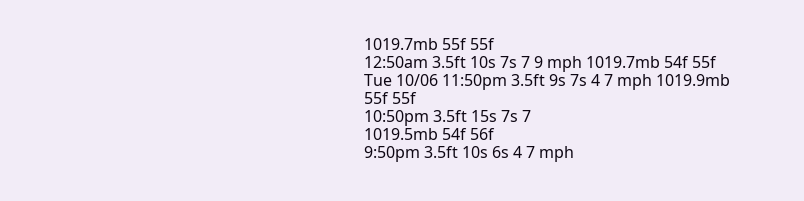1019.7mb 55f 55f
12:50am 3.5ft 10s 7s 7 9 mph 1019.7mb 54f 55f
Tue 10/06 11:50pm 3.5ft 9s 7s 4 7 mph 1019.9mb 55f 55f
10:50pm 3.5ft 15s 7s 7
1019.5mb 54f 56f
9:50pm 3.5ft 10s 6s 4 7 mph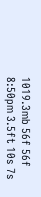1019.3mb 56f 56f
8:50pm 3.5ft 10s 7s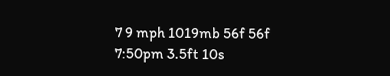7 9 mph 1019mb 56f 56f
7:50pm 3.5ft 10s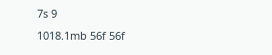7s 9
1018.1mb 56f 56f